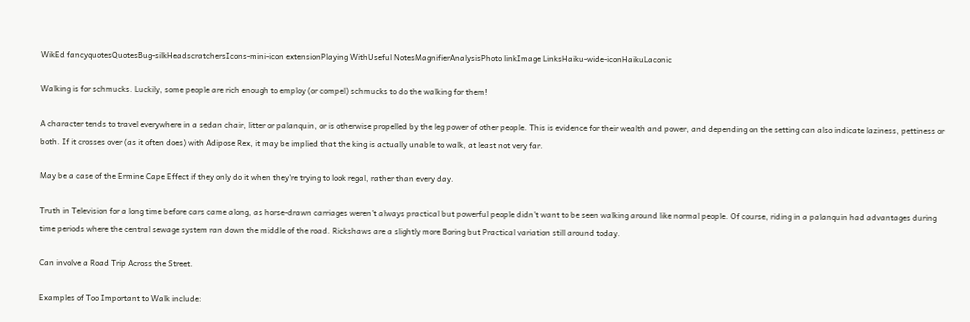WikEd fancyquotesQuotesBug-silkHeadscratchersIcons-mini-icon extensionPlaying WithUseful NotesMagnifierAnalysisPhoto linkImage LinksHaiku-wide-iconHaikuLaconic

Walking is for schmucks. Luckily, some people are rich enough to employ (or compel) schmucks to do the walking for them!

A character tends to travel everywhere in a sedan chair, litter or palanquin, or is otherwise propelled by the leg power of other people. This is evidence for their wealth and power, and depending on the setting can also indicate laziness, pettiness or both. If it crosses over (as it often does) with Adipose Rex, it may be implied that the king is actually unable to walk, at least not very far.

May be a case of the Ermine Cape Effect if they only do it when they're trying to look regal, rather than every day.

Truth in Television for a long time before cars came along, as horse-drawn carriages weren't always practical but powerful people didn't want to be seen walking around like normal people. Of course, riding in a palanquin had advantages during time periods where the central sewage system ran down the middle of the road. Rickshaws are a slightly more Boring but Practical variation still around today.

Can involve a Road Trip Across the Street.

Examples of Too Important to Walk include: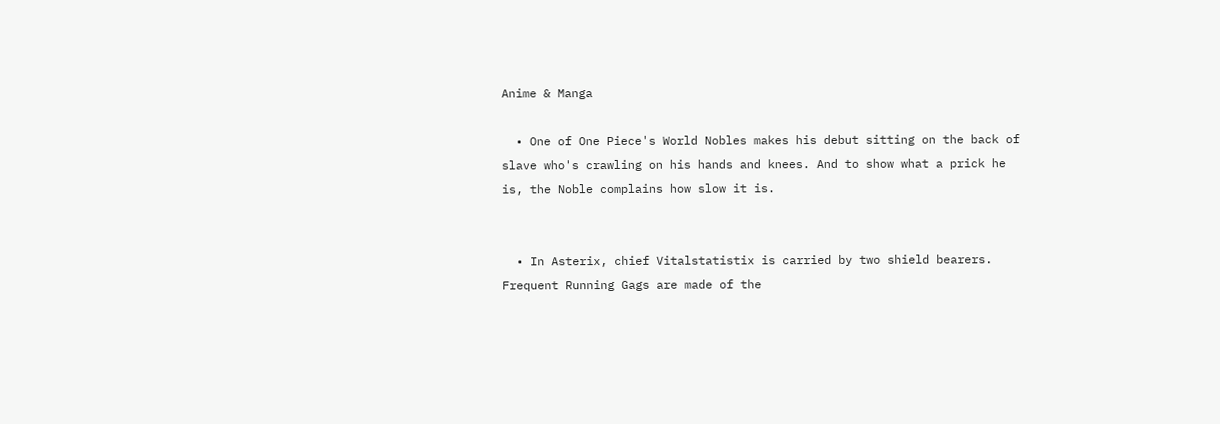Anime & Manga

  • One of One Piece's World Nobles makes his debut sitting on the back of slave who's crawling on his hands and knees. And to show what a prick he is, the Noble complains how slow it is.


  • In Asterix, chief Vitalstatistix is carried by two shield bearers. Frequent Running Gags are made of the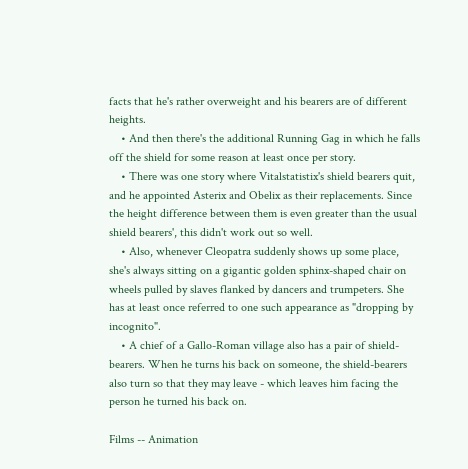facts that he's rather overweight and his bearers are of different heights.
    • And then there's the additional Running Gag in which he falls off the shield for some reason at least once per story.
    • There was one story where Vitalstatistix's shield bearers quit, and he appointed Asterix and Obelix as their replacements. Since the height difference between them is even greater than the usual shield bearers', this didn't work out so well.
    • Also, whenever Cleopatra suddenly shows up some place, she's always sitting on a gigantic golden sphinx-shaped chair on wheels pulled by slaves flanked by dancers and trumpeters. She has at least once referred to one such appearance as "dropping by incognito".
    • A chief of a Gallo-Roman village also has a pair of shield-bearers. When he turns his back on someone, the shield-bearers also turn so that they may leave - which leaves him facing the person he turned his back on.

Films -- Animation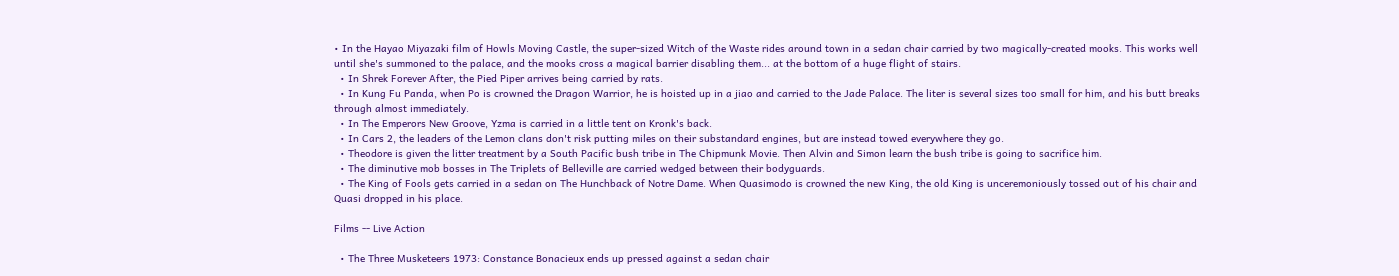• In the Hayao Miyazaki film of Howls Moving Castle, the super-sized Witch of the Waste rides around town in a sedan chair carried by two magically-created mooks. This works well until she's summoned to the palace, and the mooks cross a magical barrier disabling them... at the bottom of a huge flight of stairs.
  • In Shrek Forever After, the Pied Piper arrives being carried by rats.
  • In Kung Fu Panda, when Po is crowned the Dragon Warrior, he is hoisted up in a jiao and carried to the Jade Palace. The liter is several sizes too small for him, and his butt breaks through almost immediately.
  • In The Emperors New Groove, Yzma is carried in a little tent on Kronk's back.
  • In Cars 2, the leaders of the Lemon clans don't risk putting miles on their substandard engines, but are instead towed everywhere they go.
  • Theodore is given the litter treatment by a South Pacific bush tribe in The Chipmunk Movie. Then Alvin and Simon learn the bush tribe is going to sacrifice him.
  • The diminutive mob bosses in The Triplets of Belleville are carried wedged between their bodyguards.
  • The King of Fools gets carried in a sedan on The Hunchback of Notre Dame. When Quasimodo is crowned the new King, the old King is unceremoniously tossed out of his chair and Quasi dropped in his place.

Films -- Live Action

  • The Three Musketeers 1973: Constance Bonacieux ends up pressed against a sedan chair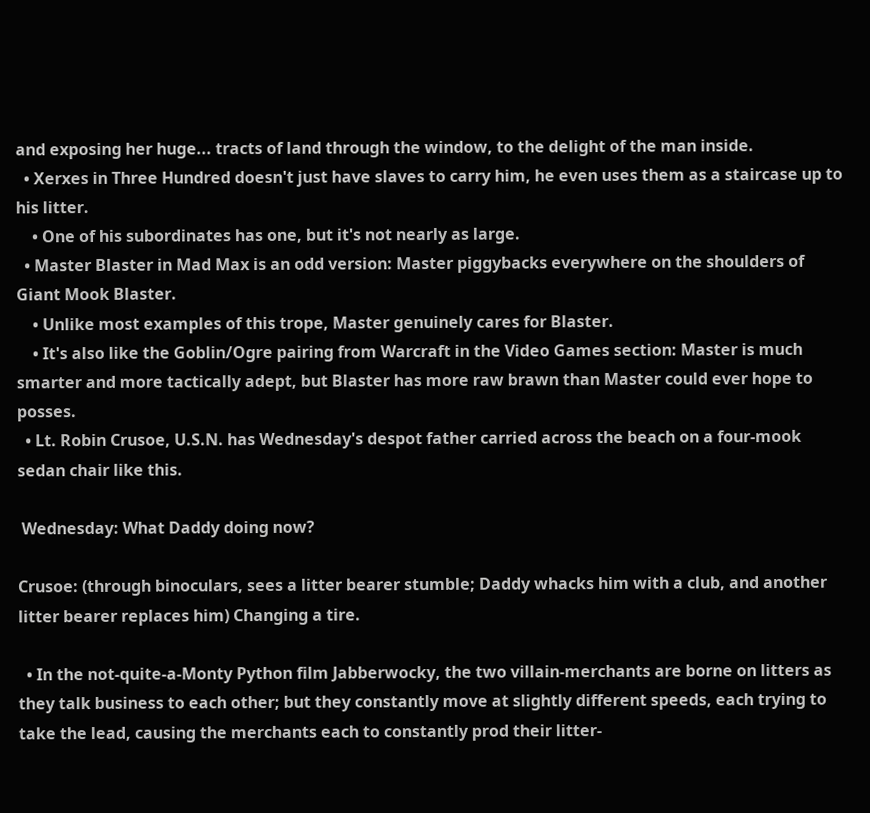and exposing her huge... tracts of land through the window, to the delight of the man inside.
  • Xerxes in Three Hundred doesn't just have slaves to carry him, he even uses them as a staircase up to his litter.
    • One of his subordinates has one, but it's not nearly as large.
  • Master Blaster in Mad Max is an odd version: Master piggybacks everywhere on the shoulders of Giant Mook Blaster.
    • Unlike most examples of this trope, Master genuinely cares for Blaster.
    • It's also like the Goblin/Ogre pairing from Warcraft in the Video Games section: Master is much smarter and more tactically adept, but Blaster has more raw brawn than Master could ever hope to posses.
  • Lt. Robin Crusoe, U.S.N. has Wednesday's despot father carried across the beach on a four-mook sedan chair like this.

 Wednesday: What Daddy doing now?

Crusoe: (through binoculars, sees a litter bearer stumble; Daddy whacks him with a club, and another litter bearer replaces him) Changing a tire.

  • In the not-quite-a-Monty Python film Jabberwocky, the two villain-merchants are borne on litters as they talk business to each other; but they constantly move at slightly different speeds, each trying to take the lead, causing the merchants each to constantly prod their litter-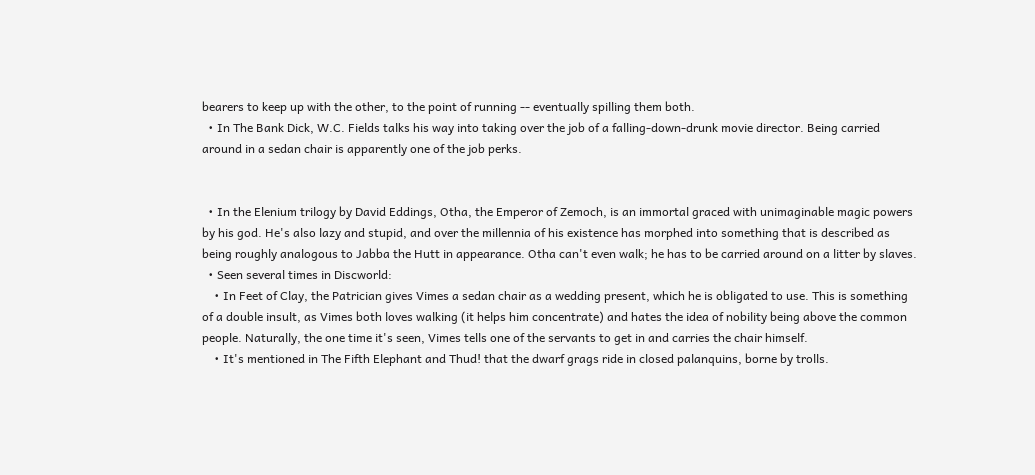bearers to keep up with the other, to the point of running -- eventually spilling them both.
  • In The Bank Dick, W.C. Fields talks his way into taking over the job of a falling-down-drunk movie director. Being carried around in a sedan chair is apparently one of the job perks.


  • In the Elenium trilogy by David Eddings, Otha, the Emperor of Zemoch, is an immortal graced with unimaginable magic powers by his god. He's also lazy and stupid, and over the millennia of his existence has morphed into something that is described as being roughly analogous to Jabba the Hutt in appearance. Otha can't even walk; he has to be carried around on a litter by slaves.
  • Seen several times in Discworld:
    • In Feet of Clay, the Patrician gives Vimes a sedan chair as a wedding present, which he is obligated to use. This is something of a double insult, as Vimes both loves walking (it helps him concentrate) and hates the idea of nobility being above the common people. Naturally, the one time it's seen, Vimes tells one of the servants to get in and carries the chair himself.
    • It's mentioned in The Fifth Elephant and Thud! that the dwarf grags ride in closed palanquins, borne by trolls.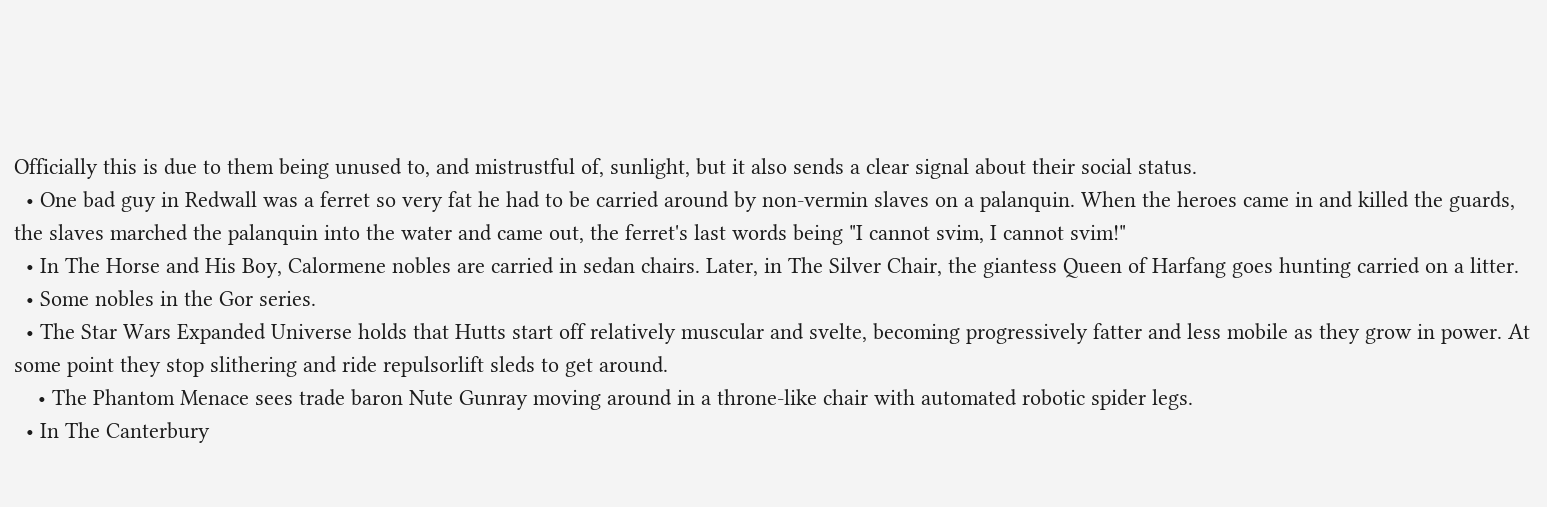Officially this is due to them being unused to, and mistrustful of, sunlight, but it also sends a clear signal about their social status.
  • One bad guy in Redwall was a ferret so very fat he had to be carried around by non-vermin slaves on a palanquin. When the heroes came in and killed the guards, the slaves marched the palanquin into the water and came out, the ferret's last words being "I cannot svim, I cannot svim!"
  • In The Horse and His Boy, Calormene nobles are carried in sedan chairs. Later, in The Silver Chair, the giantess Queen of Harfang goes hunting carried on a litter.
  • Some nobles in the Gor series.
  • The Star Wars Expanded Universe holds that Hutts start off relatively muscular and svelte, becoming progressively fatter and less mobile as they grow in power. At some point they stop slithering and ride repulsorlift sleds to get around.
    • The Phantom Menace sees trade baron Nute Gunray moving around in a throne-like chair with automated robotic spider legs.
  • In The Canterbury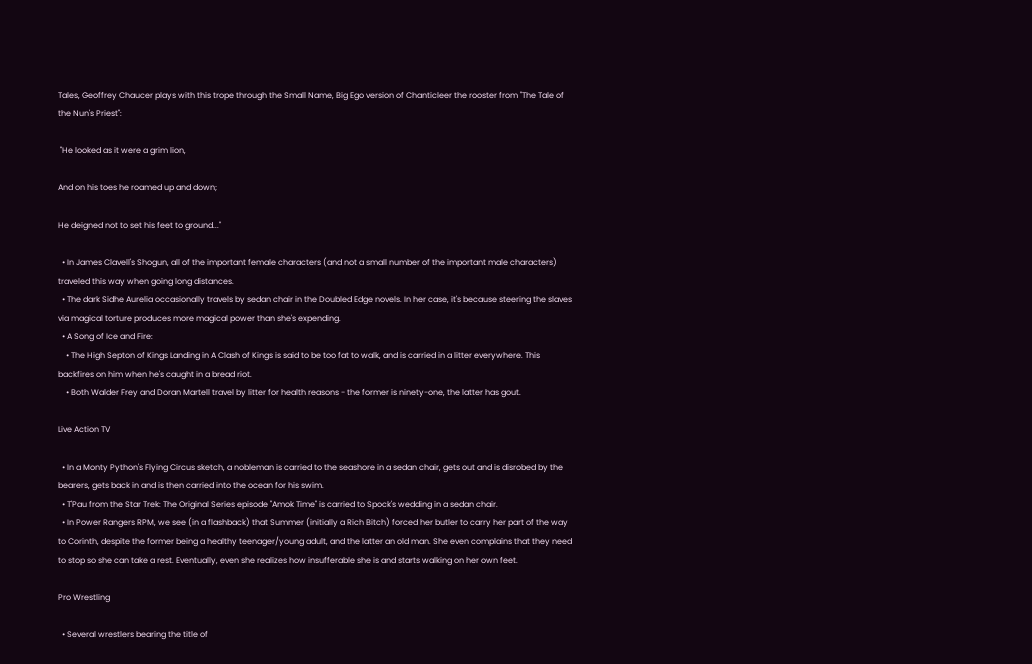Tales, Geoffrey Chaucer plays with this trope through the Small Name, Big Ego version of Chanticleer the rooster from "The Tale of the Nun's Priest":

 "He looked as it were a grim lion,

And on his toes he roamed up and down;

He deigned not to set his feet to ground..."

  • In James Clavell's Shogun, all of the important female characters (and not a small number of the important male characters) traveled this way when going long distances.
  • The dark Sidhe Aurelia occasionally travels by sedan chair in the Doubled Edge novels. In her case, it's because steering the slaves via magical torture produces more magical power than she's expending.
  • A Song of Ice and Fire:
    • The High Septon of Kings Landing in A Clash of Kings is said to be too fat to walk, and is carried in a litter everywhere. This backfires on him when he's caught in a bread riot.
    • Both Walder Frey and Doran Martell travel by litter for health reasons - the former is ninety-one, the latter has gout.

Live Action TV

  • In a Monty Python's Flying Circus sketch, a nobleman is carried to the seashore in a sedan chair, gets out and is disrobed by the bearers, gets back in and is then carried into the ocean for his swim.
  • T'Pau from the Star Trek: The Original Series episode "Amok Time" is carried to Spock's wedding in a sedan chair.
  • In Power Rangers RPM, we see (in a flashback) that Summer (initially a Rich Bitch) forced her butler to carry her part of the way to Corinth, despite the former being a healthy teenager/young adult, and the latter an old man. She even complains that they need to stop so she can take a rest. Eventually, even she realizes how insufferable she is and starts walking on her own feet.

Pro Wrestling

  • Several wrestlers bearing the title of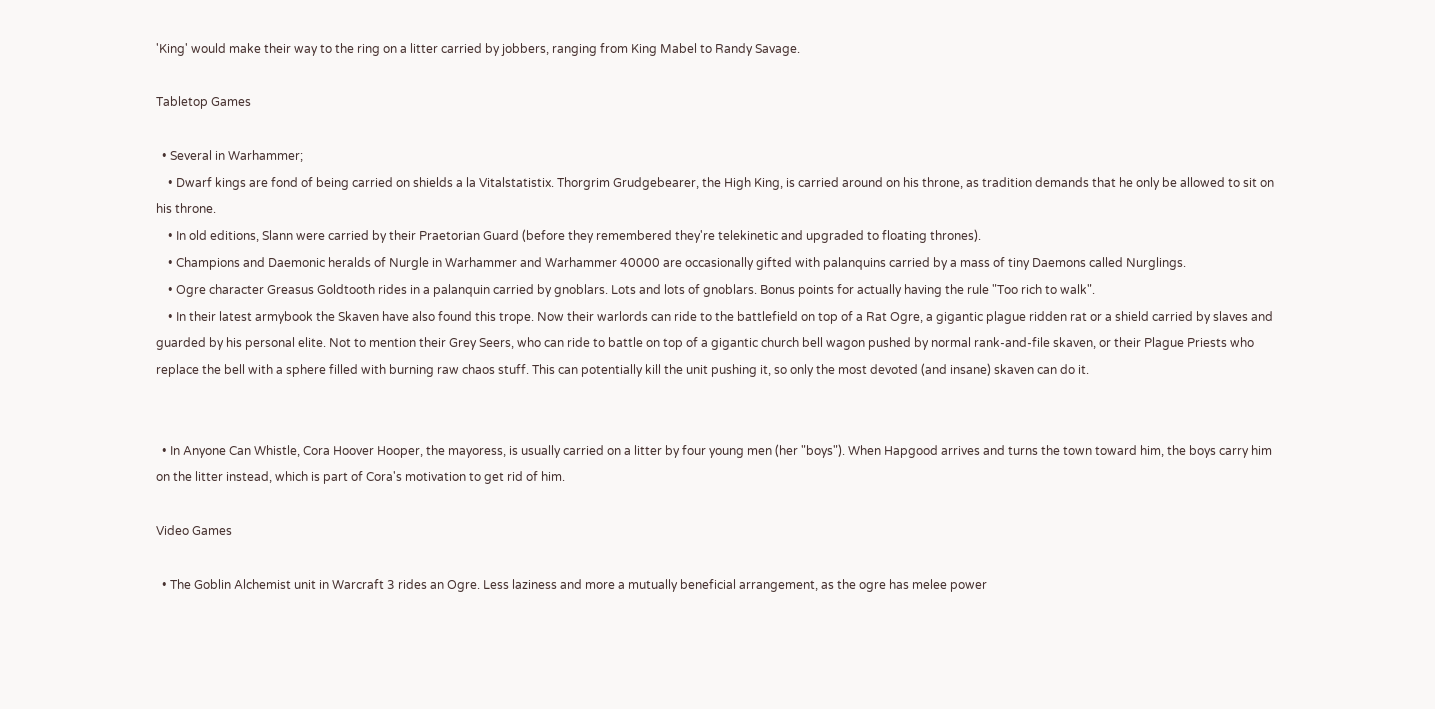'King' would make their way to the ring on a litter carried by jobbers, ranging from King Mabel to Randy Savage.

Tabletop Games

  • Several in Warhammer;
    • Dwarf kings are fond of being carried on shields a la Vitalstatistix. Thorgrim Grudgebearer, the High King, is carried around on his throne, as tradition demands that he only be allowed to sit on his throne.
    • In old editions, Slann were carried by their Praetorian Guard (before they remembered they're telekinetic and upgraded to floating thrones).
    • Champions and Daemonic heralds of Nurgle in Warhammer and Warhammer 40000 are occasionally gifted with palanquins carried by a mass of tiny Daemons called Nurglings.
    • Ogre character Greasus Goldtooth rides in a palanquin carried by gnoblars. Lots and lots of gnoblars. Bonus points for actually having the rule "Too rich to walk".
    • In their latest armybook the Skaven have also found this trope. Now their warlords can ride to the battlefield on top of a Rat Ogre, a gigantic plague ridden rat or a shield carried by slaves and guarded by his personal elite. Not to mention their Grey Seers, who can ride to battle on top of a gigantic church bell wagon pushed by normal rank-and-file skaven, or their Plague Priests who replace the bell with a sphere filled with burning raw chaos stuff. This can potentially kill the unit pushing it, so only the most devoted (and insane) skaven can do it.


  • In Anyone Can Whistle, Cora Hoover Hooper, the mayoress, is usually carried on a litter by four young men (her "boys"). When Hapgood arrives and turns the town toward him, the boys carry him on the litter instead, which is part of Cora's motivation to get rid of him.

Video Games

  • The Goblin Alchemist unit in Warcraft 3 rides an Ogre. Less laziness and more a mutually beneficial arrangement, as the ogre has melee power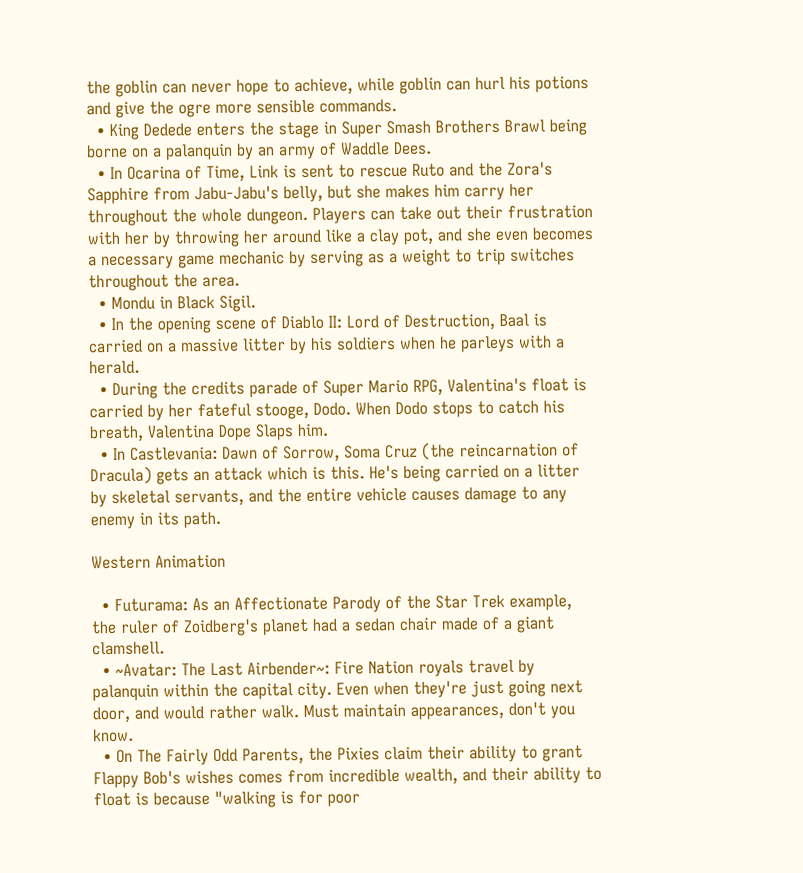the goblin can never hope to achieve, while goblin can hurl his potions and give the ogre more sensible commands.
  • King Dedede enters the stage in Super Smash Brothers Brawl being borne on a palanquin by an army of Waddle Dees.
  • In Ocarina of Time, Link is sent to rescue Ruto and the Zora's Sapphire from Jabu-Jabu's belly, but she makes him carry her throughout the whole dungeon. Players can take out their frustration with her by throwing her around like a clay pot, and she even becomes a necessary game mechanic by serving as a weight to trip switches throughout the area.
  • Mondu in Black Sigil.
  • In the opening scene of Diablo II: Lord of Destruction, Baal is carried on a massive litter by his soldiers when he parleys with a herald.
  • During the credits parade of Super Mario RPG, Valentina's float is carried by her fateful stooge, Dodo. When Dodo stops to catch his breath, Valentina Dope Slaps him.
  • In Castlevania: Dawn of Sorrow, Soma Cruz (the reincarnation of Dracula) gets an attack which is this. He's being carried on a litter by skeletal servants, and the entire vehicle causes damage to any enemy in its path.

Western Animation

  • Futurama: As an Affectionate Parody of the Star Trek example, the ruler of Zoidberg's planet had a sedan chair made of a giant clamshell.
  • ~Avatar: The Last Airbender~: Fire Nation royals travel by palanquin within the capital city. Even when they're just going next door, and would rather walk. Must maintain appearances, don't you know.
  • On The Fairly Odd Parents, the Pixies claim their ability to grant Flappy Bob's wishes comes from incredible wealth, and their ability to float is because "walking is for poor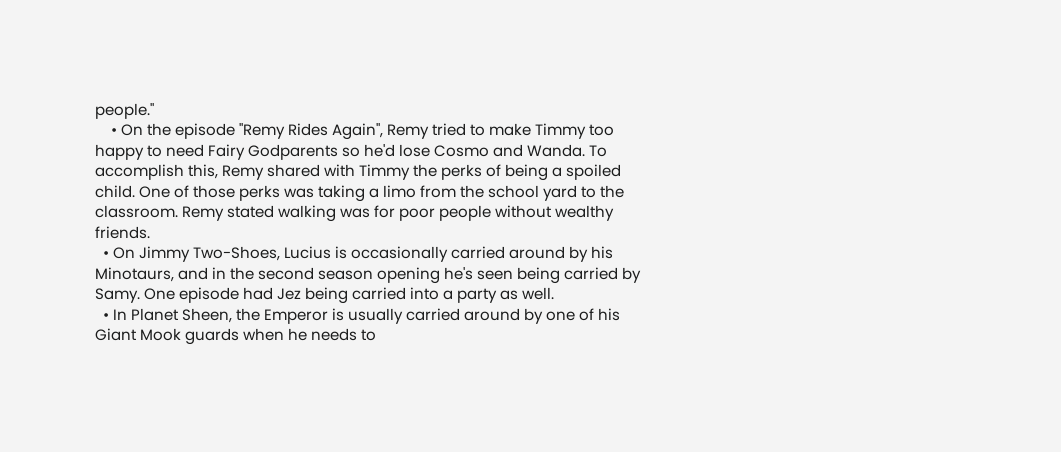people."
    • On the episode "Remy Rides Again", Remy tried to make Timmy too happy to need Fairy Godparents so he'd lose Cosmo and Wanda. To accomplish this, Remy shared with Timmy the perks of being a spoiled child. One of those perks was taking a limo from the school yard to the classroom. Remy stated walking was for poor people without wealthy friends.
  • On Jimmy Two-Shoes, Lucius is occasionally carried around by his Minotaurs, and in the second season opening he's seen being carried by Samy. One episode had Jez being carried into a party as well.
  • In Planet Sheen, the Emperor is usually carried around by one of his Giant Mook guards when he needs to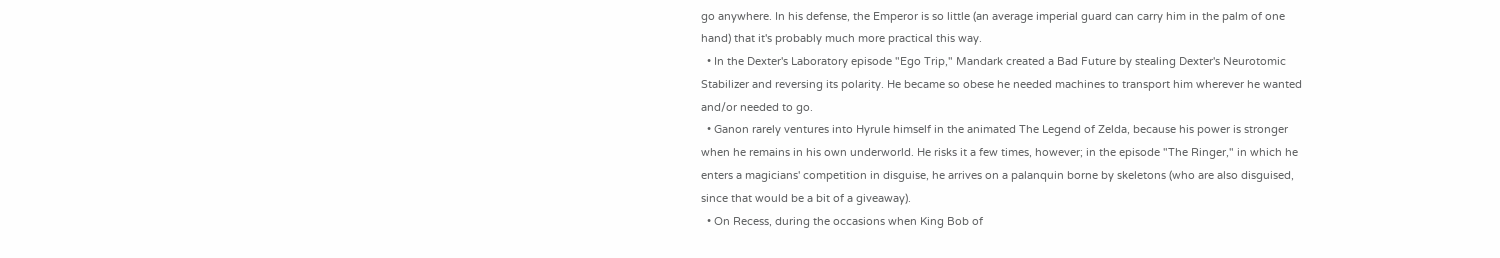go anywhere. In his defense, the Emperor is so little (an average imperial guard can carry him in the palm of one hand) that it's probably much more practical this way.
  • In the Dexter's Laboratory episode "Ego Trip," Mandark created a Bad Future by stealing Dexter's Neurotomic Stabilizer and reversing its polarity. He became so obese he needed machines to transport him wherever he wanted and/or needed to go.
  • Ganon rarely ventures into Hyrule himself in the animated The Legend of Zelda, because his power is stronger when he remains in his own underworld. He risks it a few times, however; in the episode "The Ringer," in which he enters a magicians' competition in disguise, he arrives on a palanquin borne by skeletons (who are also disguised, since that would be a bit of a giveaway).
  • On Recess, during the occasions when King Bob of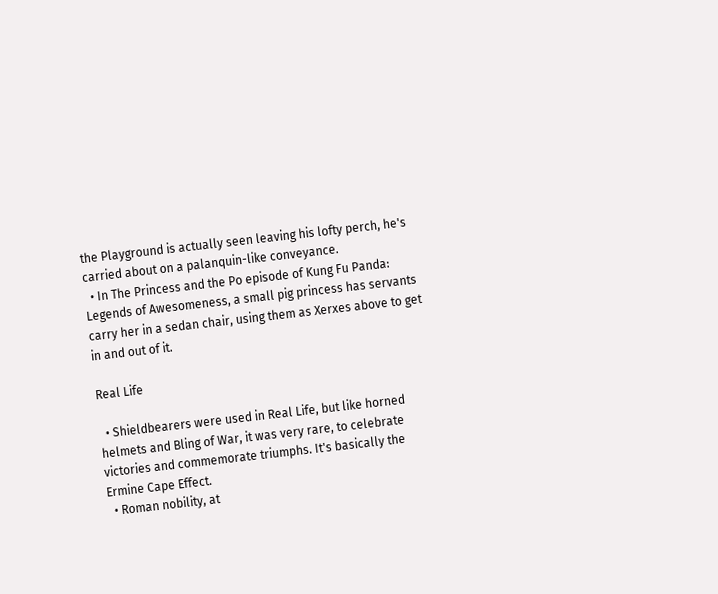the Playground is actually seen leaving his lofty perch, he's carried about on a palanquin-like conveyance.
  • In The Princess and the Po episode of Kung Fu Panda: Legends of Awesomeness, a small pig princess has servants carry her in a sedan chair, using them as Xerxes above to get in and out of it.

Real Life

  • Shieldbearers were used in Real Life, but like horned helmets and Bling of War, it was very rare, to celebrate victories and commemorate triumphs. It's basically the Ermine Cape Effect.
  • Roman nobility, at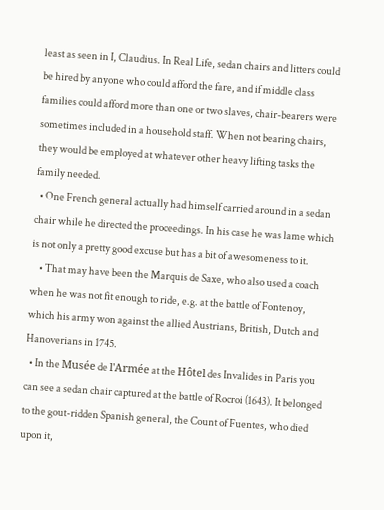least as seen in I, Claudius. In Real Life, sedan chairs and litters could be hired by anyone who could afford the fare, and if middle class families could afford more than one or two slaves, chair-bearers were sometimes included in a household staff. When not bearing chairs, they would be employed at whatever other heavy lifting tasks the family needed.
  • One French general actually had himself carried around in a sedan chair while he directed the proceedings. In his case he was lame which is not only a pretty good excuse but has a bit of awesomeness to it.
    • That may have been the Marquis de Saxe, who also used a coach when he was not fit enough to ride, e.g. at the battle of Fontenoy, which his army won against the allied Austrians, British, Dutch and Hanoverians in 1745.
  • In the Musée de l'Armée at the Hôtel des Invalides in Paris you can see a sedan chair captured at the battle of Rocroi (1643). It belonged to the gout-ridden Spanish general, the Count of Fuentes, who died upon it,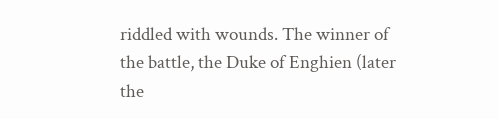riddled with wounds. The winner of the battle, the Duke of Enghien (later the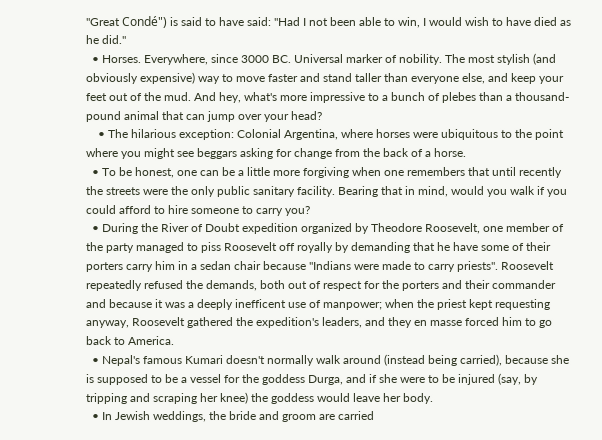"Great Condé") is said to have said: "Had I not been able to win, I would wish to have died as he did."
  • Horses. Everywhere, since 3000 BC. Universal marker of nobility. The most stylish (and obviously expensive) way to move faster and stand taller than everyone else, and keep your feet out of the mud. And hey, what's more impressive to a bunch of plebes than a thousand-pound animal that can jump over your head?
    • The hilarious exception: Colonial Argentina, where horses were ubiquitous to the point where you might see beggars asking for change from the back of a horse.
  • To be honest, one can be a little more forgiving when one remembers that until recently the streets were the only public sanitary facility. Bearing that in mind, would you walk if you could afford to hire someone to carry you?
  • During the River of Doubt expedition organized by Theodore Roosevelt, one member of the party managed to piss Roosevelt off royally by demanding that he have some of their porters carry him in a sedan chair because "Indians were made to carry priests". Roosevelt repeatedly refused the demands, both out of respect for the porters and their commander and because it was a deeply inefficent use of manpower; when the priest kept requesting anyway, Roosevelt gathered the expedition's leaders, and they en masse forced him to go back to America.
  • Nepal's famous Kumari doesn't normally walk around (instead being carried), because she is supposed to be a vessel for the goddess Durga, and if she were to be injured (say, by tripping and scraping her knee) the goddess would leave her body.
  • In Jewish weddings, the bride and groom are carried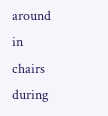around in chairs during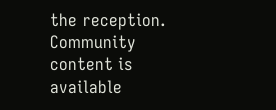the reception.
Community content is available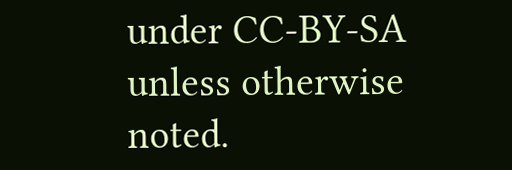under CC-BY-SA unless otherwise noted.